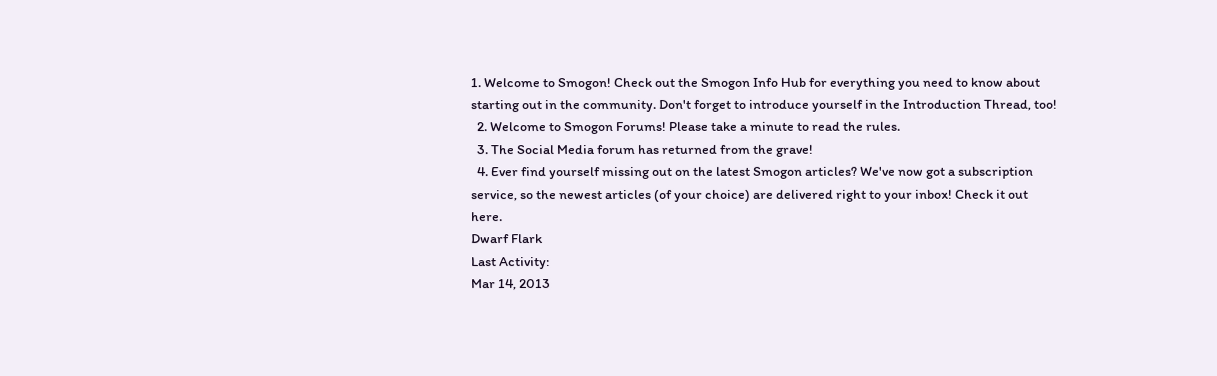1. Welcome to Smogon! Check out the Smogon Info Hub for everything you need to know about starting out in the community. Don't forget to introduce yourself in the Introduction Thread, too!
  2. Welcome to Smogon Forums! Please take a minute to read the rules.
  3. The Social Media forum has returned from the grave!
  4. Ever find yourself missing out on the latest Smogon articles? We've now got a subscription service, so the newest articles (of your choice) are delivered right to your inbox! Check it out here.
Dwarf Flark
Last Activity:
Mar 14, 2013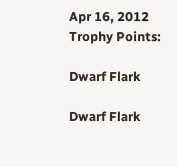Apr 16, 2012
Trophy Points:

Dwarf Flark

Dwarf Flark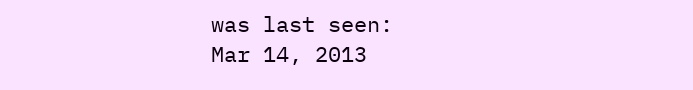was last seen:
Mar 14, 2013